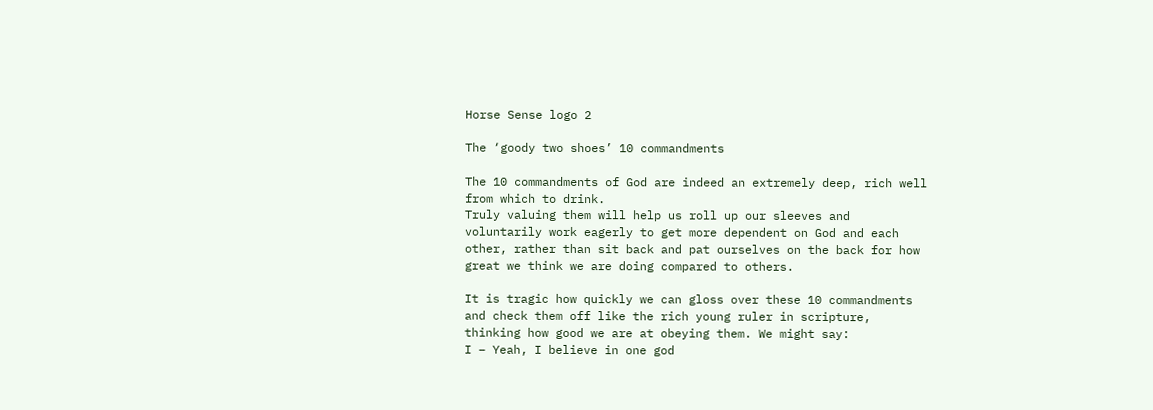Horse Sense logo 2

The ‘goody two shoes’ 10 commandments

The 10 commandments of God are indeed an extremely deep, rich well from which to drink.
Truly valuing them will help us roll up our sleeves and voluntarily work eagerly to get more dependent on God and each other, rather than sit back and pat ourselves on the back for how great we think we are doing compared to others.

It is tragic how quickly we can gloss over these 10 commandments and check them off like the rich young ruler in scripture, thinking how good we are at obeying them. We might say:
I – Yeah, I believe in one god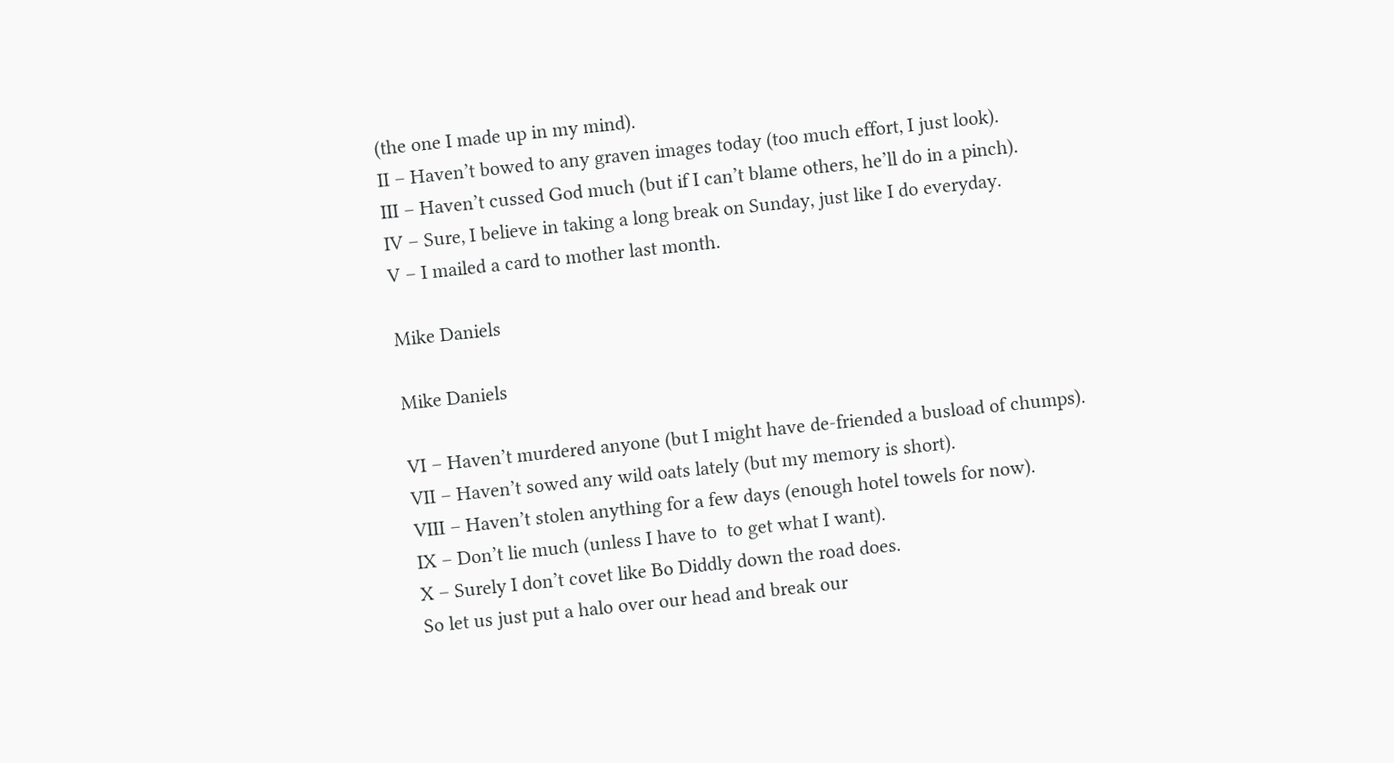(the one I made up in my mind).
II – Haven’t bowed to any graven images today (too much effort, I just look).
III – Haven’t cussed God much (but if I can’t blame others, he’ll do in a pinch).
IV – Sure, I believe in taking a long break on Sunday, just like I do everyday.
V – I mailed a card to mother last month.

Mike Daniels

Mike Daniels

VI – Haven’t murdered anyone (but I might have de-friended a busload of chumps).
VII – Haven’t sowed any wild oats lately (but my memory is short).
VIII – Haven’t stolen anything for a few days (enough hotel towels for now).
IX – Don’t lie much (unless I have to  to get what I want).
X – Surely I don’t covet like Bo Diddly down the road does.
So let us just put a halo over our head and break our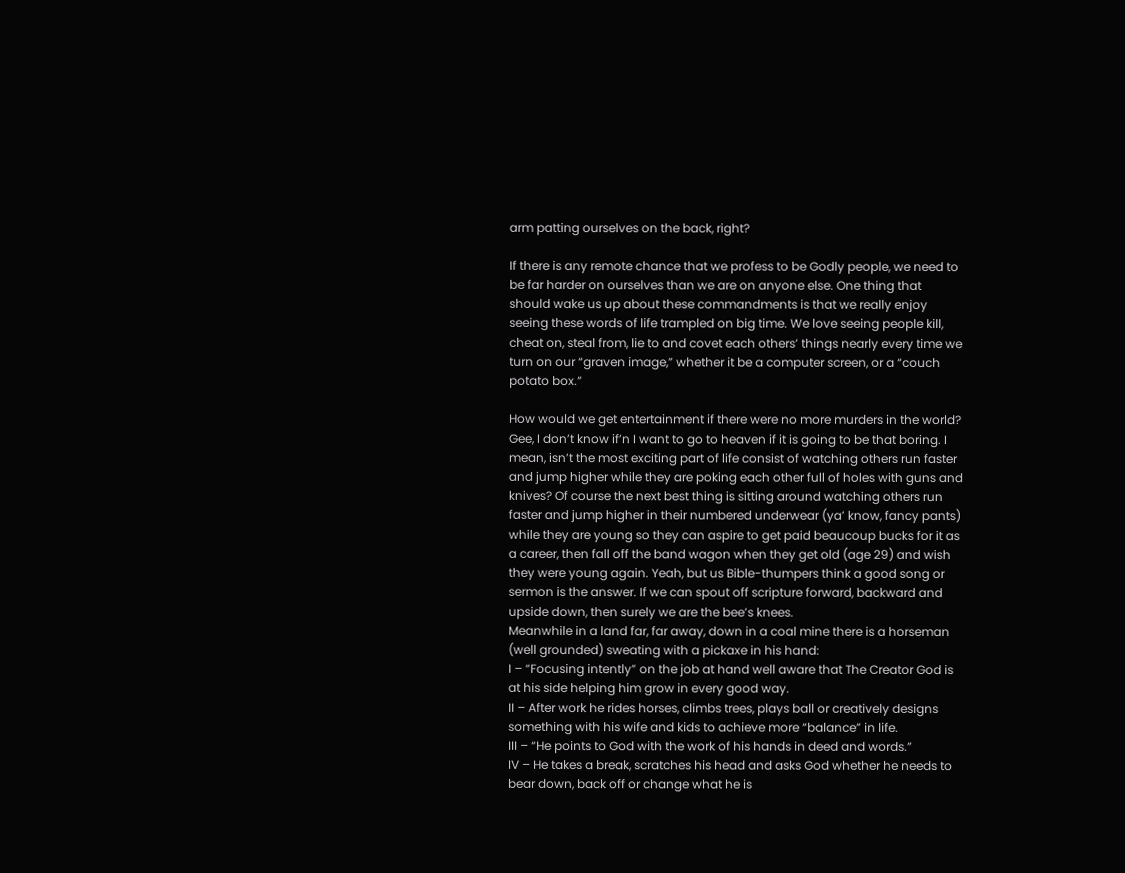arm patting ourselves on the back, right?

If there is any remote chance that we profess to be Godly people, we need to be far harder on ourselves than we are on anyone else. One thing that should wake us up about these commandments is that we really enjoy seeing these words of life trampled on big time. We love seeing people kill, cheat on, steal from, lie to and covet each others’ things nearly every time we turn on our “graven image,” whether it be a computer screen, or a “couch potato box.”

How would we get entertainment if there were no more murders in the world? Gee, I don’t know if’n I want to go to heaven if it is going to be that boring. I mean, isn’t the most exciting part of life consist of watching others run faster and jump higher while they are poking each other full of holes with guns and knives? Of course the next best thing is sitting around watching others run faster and jump higher in their numbered underwear (ya’ know, fancy pants) while they are young so they can aspire to get paid beaucoup bucks for it as a career, then fall off the band wagon when they get old (age 29) and wish they were young again. Yeah, but us Bible-thumpers think a good song or sermon is the answer. If we can spout off scripture forward, backward and upside down, then surely we are the bee’s knees.
Meanwhile in a land far, far away, down in a coal mine there is a horseman (well grounded) sweating with a pickaxe in his hand:
I – “Focusing intently” on the job at hand well aware that The Creator God is at his side helping him grow in every good way.
II – After work he rides horses, climbs trees, plays ball or creatively designs something with his wife and kids to achieve more “balance” in life.
III – “He points to God with the work of his hands in deed and words.”
IV – He takes a break, scratches his head and asks God whether he needs to bear down, back off or change what he is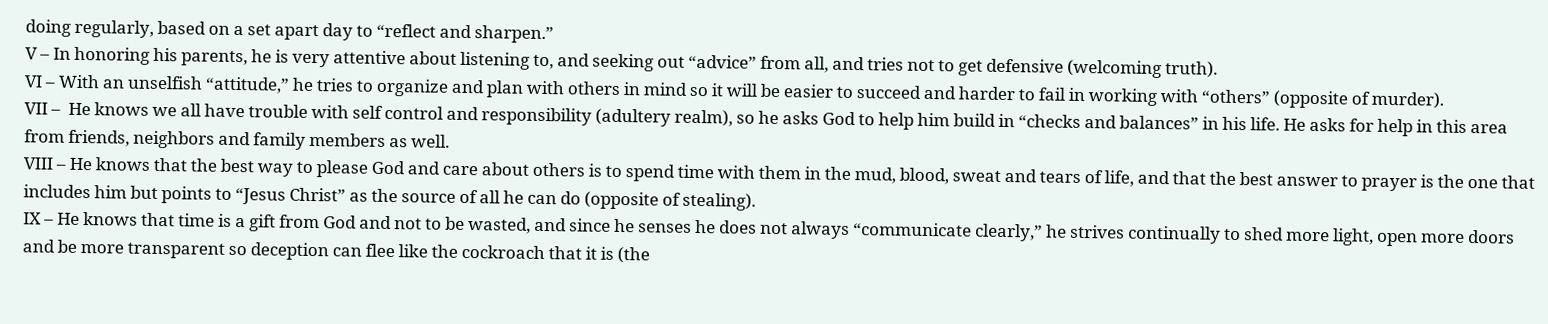doing regularly, based on a set apart day to “reflect and sharpen.”
V – In honoring his parents, he is very attentive about listening to, and seeking out “advice” from all, and tries not to get defensive (welcoming truth).
VI – With an unselfish “attitude,” he tries to organize and plan with others in mind so it will be easier to succeed and harder to fail in working with “others” (opposite of murder).
VII –  He knows we all have trouble with self control and responsibility (adultery realm), so he asks God to help him build in “checks and balances” in his life. He asks for help in this area from friends, neighbors and family members as well.
VIII – He knows that the best way to please God and care about others is to spend time with them in the mud, blood, sweat and tears of life, and that the best answer to prayer is the one that includes him but points to “Jesus Christ” as the source of all he can do (opposite of stealing).
IX – He knows that time is a gift from God and not to be wasted, and since he senses he does not always “communicate clearly,” he strives continually to shed more light, open more doors and be more transparent so deception can flee like the cockroach that it is (the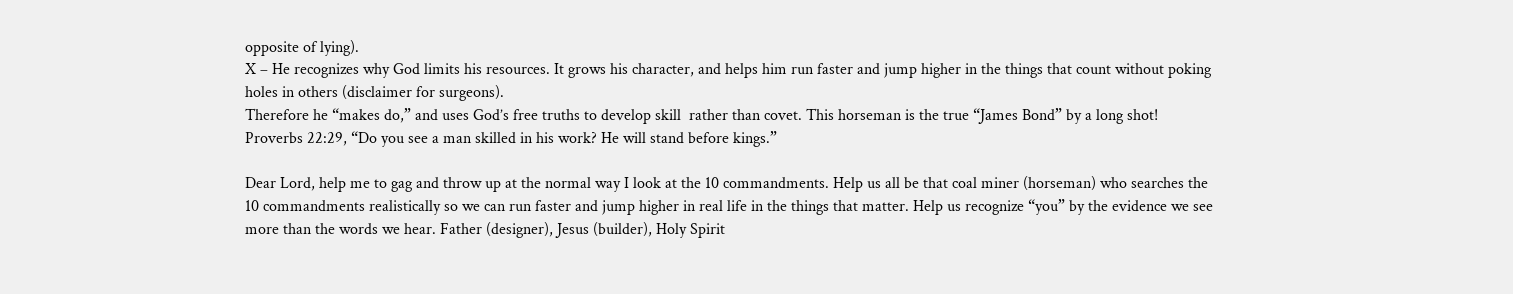opposite of lying).
X – He recognizes why God limits his resources. It grows his character, and helps him run faster and jump higher in the things that count without poking holes in others (disclaimer for surgeons).
Therefore he “makes do,” and uses God’s free truths to develop skill  rather than covet. This horseman is the true “James Bond” by a long shot!  Proverbs 22:29, “Do you see a man skilled in his work? He will stand before kings.”

Dear Lord, help me to gag and throw up at the normal way I look at the 10 commandments. Help us all be that coal miner (horseman) who searches the 10 commandments realistically so we can run faster and jump higher in real life in the things that matter. Help us recognize “you” by the evidence we see more than the words we hear. Father (designer), Jesus (builder), Holy Spirit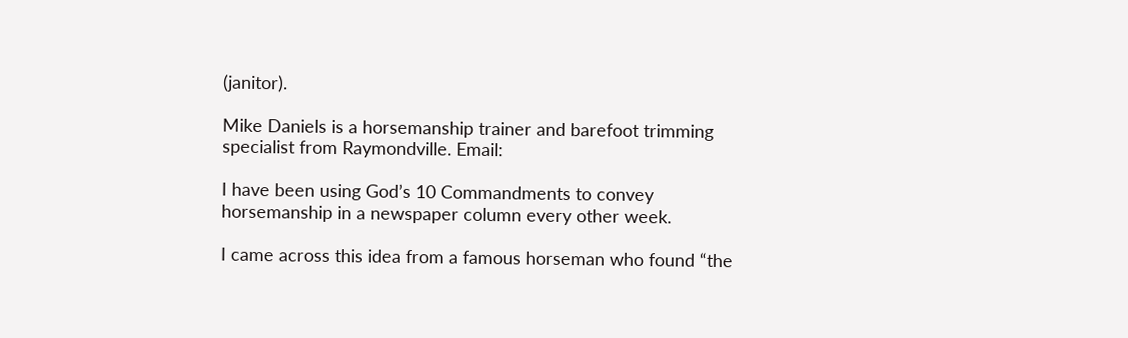(janitor).

Mike Daniels is a horsemanship trainer and barefoot trimming specialist from Raymondville. Email:

I have been using God’s 10 Commandments to convey horsemanship in a newspaper column every other week.

I came across this idea from a famous horseman who found “the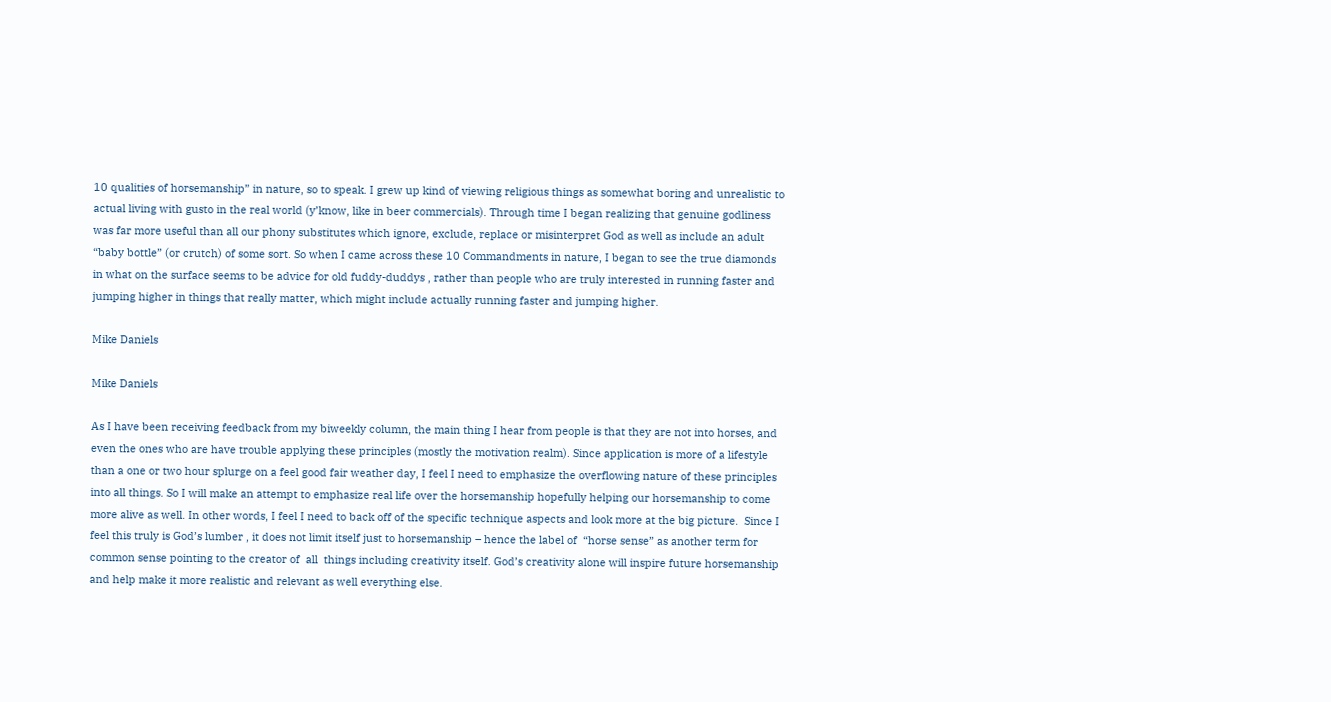10 qualities of horsemanship” in nature, so to speak. I grew up kind of viewing religious things as somewhat boring and unrealistic to actual living with gusto in the real world (y’know, like in beer commercials). Through time I began realizing that genuine godliness was far more useful than all our phony substitutes which ignore, exclude, replace or misinterpret God as well as include an adult “baby bottle” (or crutch) of some sort. So when I came across these 10 Commandments in nature, I began to see the true diamonds in what on the surface seems to be advice for old fuddy-duddys , rather than people who are truly interested in running faster and jumping higher in things that really matter, which might include actually running faster and jumping higher.

Mike Daniels

Mike Daniels

As I have been receiving feedback from my biweekly column, the main thing I hear from people is that they are not into horses, and even the ones who are have trouble applying these principles (mostly the motivation realm). Since application is more of a lifestyle than a one or two hour splurge on a feel good fair weather day, I feel I need to emphasize the overflowing nature of these principles into all things. So I will make an attempt to emphasize real life over the horsemanship hopefully helping our horsemanship to come more alive as well. In other words, I feel I need to back off of the specific technique aspects and look more at the big picture.  Since I feel this truly is God’s lumber , it does not limit itself just to horsemanship – hence the label of  “horse sense” as another term for common sense pointing to the creator of  all  things including creativity itself. God’s creativity alone will inspire future horsemanship and help make it more realistic and relevant as well everything else.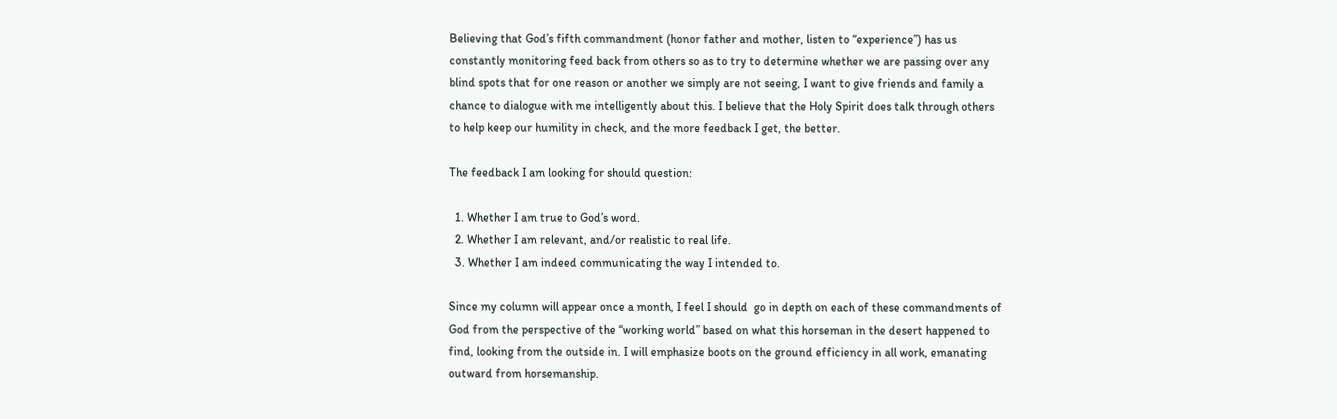Believing that God’s fifth commandment (honor father and mother, listen to “experience”) has us constantly monitoring feed back from others so as to try to determine whether we are passing over any blind spots that for one reason or another we simply are not seeing, I want to give friends and family a chance to dialogue with me intelligently about this. I believe that the Holy Spirit does talk through others to help keep our humility in check, and the more feedback I get, the better.

The feedback I am looking for should question:

  1. Whether I am true to God’s word.
  2. Whether I am relevant, and/or realistic to real life.
  3. Whether I am indeed communicating the way I intended to.

Since my column will appear once a month, I feel I should  go in depth on each of these commandments of God from the perspective of the “working world” based on what this horseman in the desert happened to find, looking from the outside in. I will emphasize boots on the ground efficiency in all work, emanating outward from horsemanship.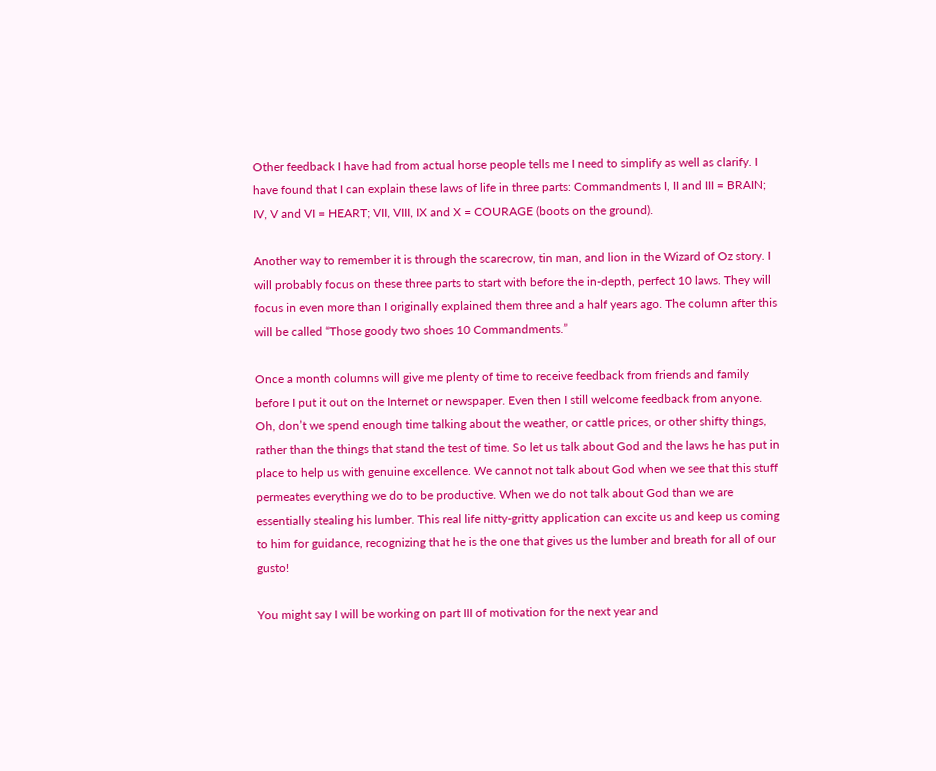Other feedback I have had from actual horse people tells me I need to simplify as well as clarify. I have found that I can explain these laws of life in three parts: Commandments I, II and III = BRAIN; IV, V and VI = HEART; VII, VIII, IX and X = COURAGE (boots on the ground).

Another way to remember it is through the scarecrow, tin man, and lion in the Wizard of Oz story. I will probably focus on these three parts to start with before the in-depth, perfect 10 laws. They will focus in even more than I originally explained them three and a half years ago. The column after this will be called “Those goody two shoes 10 Commandments.”

Once a month columns will give me plenty of time to receive feedback from friends and family before I put it out on the Internet or newspaper. Even then I still welcome feedback from anyone. Oh, don’t we spend enough time talking about the weather, or cattle prices, or other shifty things, rather than the things that stand the test of time. So let us talk about God and the laws he has put in place to help us with genuine excellence. We cannot not talk about God when we see that this stuff permeates everything we do to be productive. When we do not talk about God than we are essentially stealing his lumber. This real life nitty-gritty application can excite us and keep us coming to him for guidance, recognizing that he is the one that gives us the lumber and breath for all of our gusto!

You might say I will be working on part III of motivation for the next year and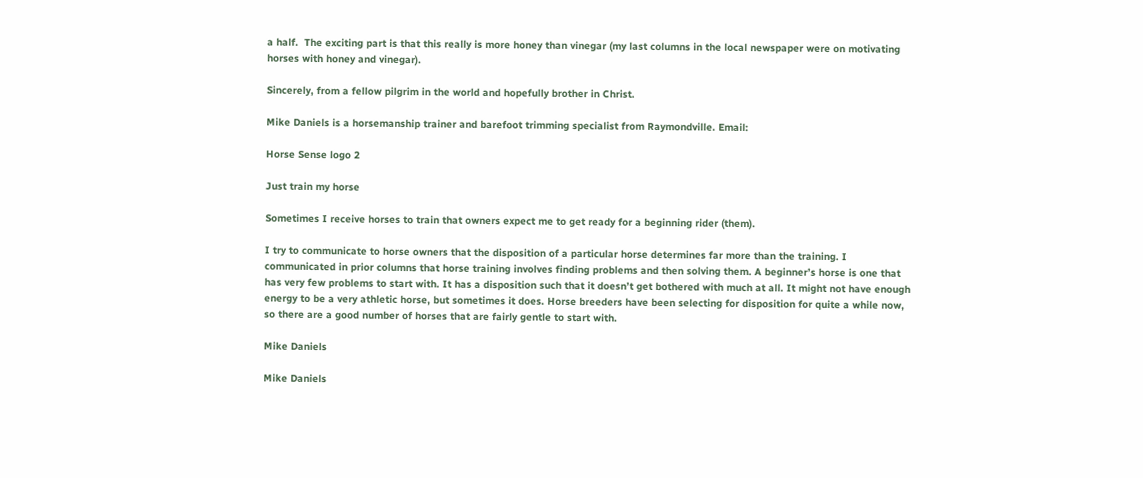a half.  The exciting part is that this really is more honey than vinegar (my last columns in the local newspaper were on motivating horses with honey and vinegar).

Sincerely, from a fellow pilgrim in the world and hopefully brother in Christ.

Mike Daniels is a horsemanship trainer and barefoot trimming specialist from Raymondville. Email:

Horse Sense logo 2

Just train my horse

Sometimes I receive horses to train that owners expect me to get ready for a beginning rider (them).

I try to communicate to horse owners that the disposition of a particular horse determines far more than the training. I communicated in prior columns that horse training involves finding problems and then solving them. A beginner’s horse is one that has very few problems to start with. It has a disposition such that it doesn’t get bothered with much at all. It might not have enough energy to be a very athletic horse, but sometimes it does. Horse breeders have been selecting for disposition for quite a while now, so there are a good number of horses that are fairly gentle to start with.

Mike Daniels

Mike Daniels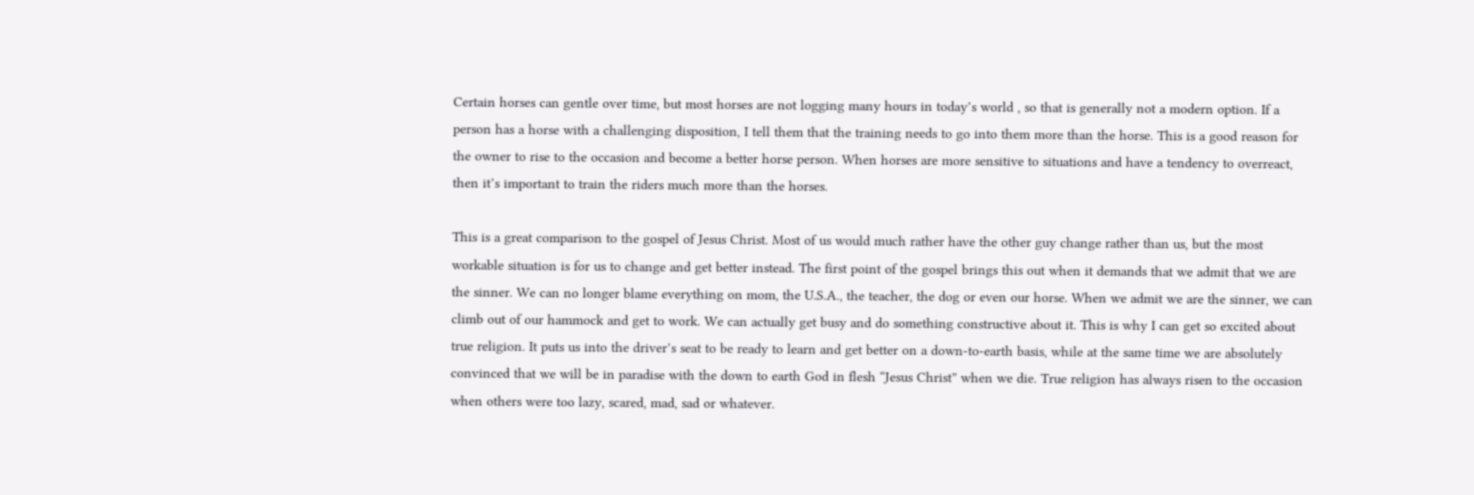Certain horses can gentle over time, but most horses are not logging many hours in today’s world , so that is generally not a modern option. If a person has a horse with a challenging disposition, I tell them that the training needs to go into them more than the horse. This is a good reason for the owner to rise to the occasion and become a better horse person. When horses are more sensitive to situations and have a tendency to overreact, then it’s important to train the riders much more than the horses.

This is a great comparison to the gospel of Jesus Christ. Most of us would much rather have the other guy change rather than us, but the most workable situation is for us to change and get better instead. The first point of the gospel brings this out when it demands that we admit that we are the sinner. We can no longer blame everything on mom, the U.S.A., the teacher, the dog or even our horse. When we admit we are the sinner, we can climb out of our hammock and get to work. We can actually get busy and do something constructive about it. This is why I can get so excited about true religion. It puts us into the driver’s seat to be ready to learn and get better on a down-to-earth basis, while at the same time we are absolutely convinced that we will be in paradise with the down to earth God in flesh “Jesus Christ” when we die. True religion has always risen to the occasion when others were too lazy, scared, mad, sad or whatever.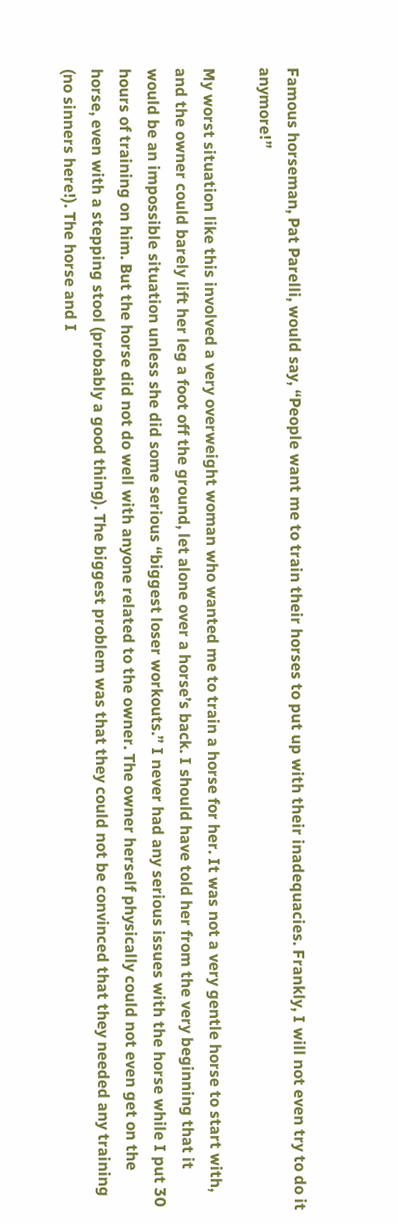Famous horseman, Pat Parelli, would say, “People want me to train their horses to put up with their inadequacies. Frankly, I will not even try to do it anymore!”

My worst situation like this involved a very overweight woman who wanted me to train a horse for her. It was not a very gentle horse to start with, and the owner could barely lift her leg a foot off the ground, let alone over a horse’s back. I should have told her from the very beginning that it would be an impossible situation unless she did some serious “biggest loser workouts.” I never had any serious issues with the horse while I put 30 hours of training on him. But the horse did not do well with anyone related to the owner. The owner herself physically could not even get on the horse, even with a stepping stool (probably a good thing). The biggest problem was that they could not be convinced that they needed any training (no sinners here!). The horse and I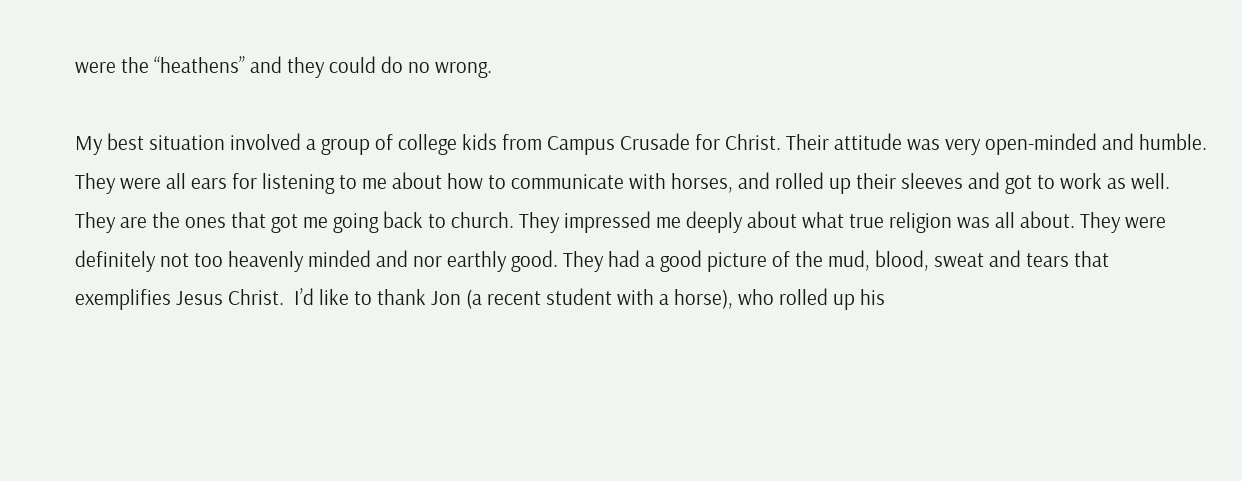were the “heathens” and they could do no wrong.

My best situation involved a group of college kids from Campus Crusade for Christ. Their attitude was very open-minded and humble. They were all ears for listening to me about how to communicate with horses, and rolled up their sleeves and got to work as well. They are the ones that got me going back to church. They impressed me deeply about what true religion was all about. They were definitely not too heavenly minded and nor earthly good. They had a good picture of the mud, blood, sweat and tears that exemplifies Jesus Christ.  I’d like to thank Jon (a recent student with a horse), who rolled up his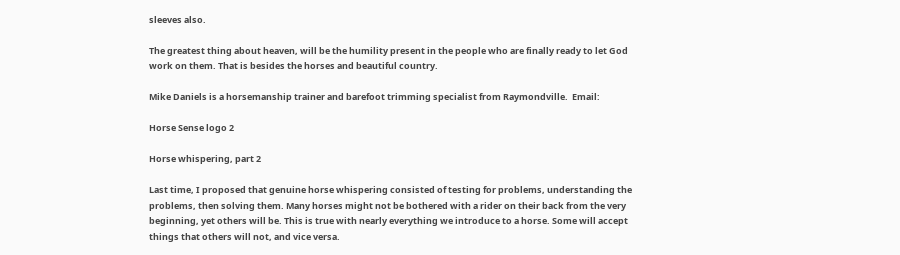sleeves also.

The greatest thing about heaven, will be the humility present in the people who are finally ready to let God work on them. That is besides the horses and beautiful country.

Mike Daniels is a horsemanship trainer and barefoot trimming specialist from Raymondville.  Email:

Horse Sense logo 2

Horse whispering, part 2

Last time, I proposed that genuine horse whispering consisted of testing for problems, understanding the problems, then solving them. Many horses might not be bothered with a rider on their back from the very beginning, yet others will be. This is true with nearly everything we introduce to a horse. Some will accept things that others will not, and vice versa.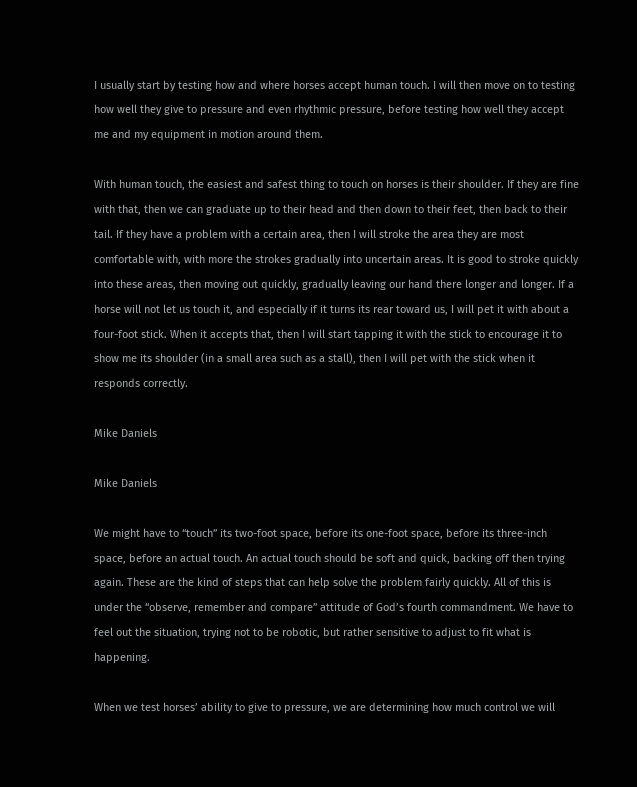I usually start by testing how and where horses accept human touch. I will then move on to testing how well they give to pressure and even rhythmic pressure, before testing how well they accept me and my equipment in motion around them.

With human touch, the easiest and safest thing to touch on horses is their shoulder. If they are fine with that, then we can graduate up to their head and then down to their feet, then back to their tail. If they have a problem with a certain area, then I will stroke the area they are most comfortable with, with more the strokes gradually into uncertain areas. It is good to stroke quickly into these areas, then moving out quickly, gradually leaving our hand there longer and longer. If a horse will not let us touch it, and especially if it turns its rear toward us, I will pet it with about a four-foot stick. When it accepts that, then I will start tapping it with the stick to encourage it to show me its shoulder (in a small area such as a stall), then I will pet with the stick when it responds correctly.

Mike Daniels

Mike Daniels

We might have to “touch” its two-foot space, before its one-foot space, before its three-inch space, before an actual touch. An actual touch should be soft and quick, backing off then trying again. These are the kind of steps that can help solve the problem fairly quickly. All of this is under the “observe, remember and compare” attitude of God’s fourth commandment. We have to feel out the situation, trying not to be robotic, but rather sensitive to adjust to fit what is happening.

When we test horses’ ability to give to pressure, we are determining how much control we will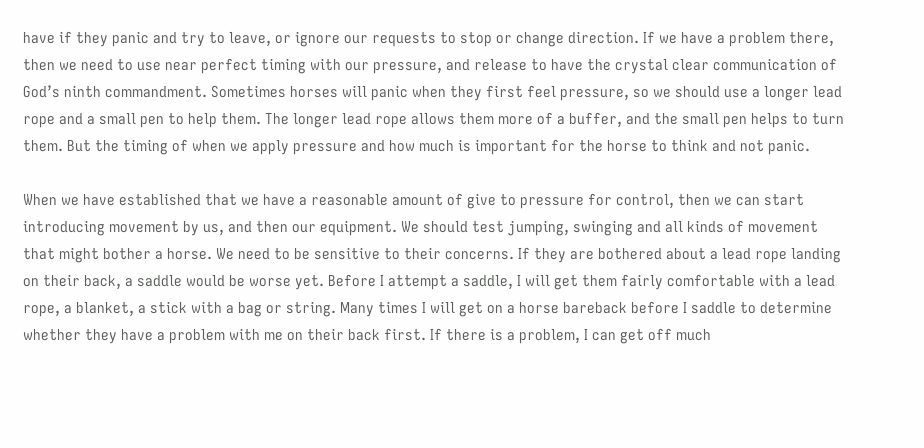have if they panic and try to leave, or ignore our requests to stop or change direction. If we have a problem there, then we need to use near perfect timing with our pressure, and release to have the crystal clear communication of God’s ninth commandment. Sometimes horses will panic when they first feel pressure, so we should use a longer lead rope and a small pen to help them. The longer lead rope allows them more of a buffer, and the small pen helps to turn them. But the timing of when we apply pressure and how much is important for the horse to think and not panic.

When we have established that we have a reasonable amount of give to pressure for control, then we can start introducing movement by us, and then our equipment. We should test jumping, swinging and all kinds of movement that might bother a horse. We need to be sensitive to their concerns. If they are bothered about a lead rope landing on their back, a saddle would be worse yet. Before I attempt a saddle, I will get them fairly comfortable with a lead rope, a blanket, a stick with a bag or string. Many times I will get on a horse bareback before I saddle to determine whether they have a problem with me on their back first. If there is a problem, I can get off much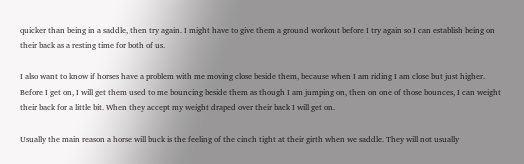quicker than being in a saddle, then try again. I might have to give them a ground workout before I try again so I can establish being on their back as a resting time for both of us.

I also want to know if horses have a problem with me moving close beside them, because when I am riding I am close but just higher. Before I get on, I will get them used to me bouncing beside them as though I am jumping on, then on one of those bounces, I can weight their back for a little bit. When they accept my weight draped over their back I will get on.

Usually the main reason a horse will buck is the feeling of the cinch tight at their girth when we saddle. They will not usually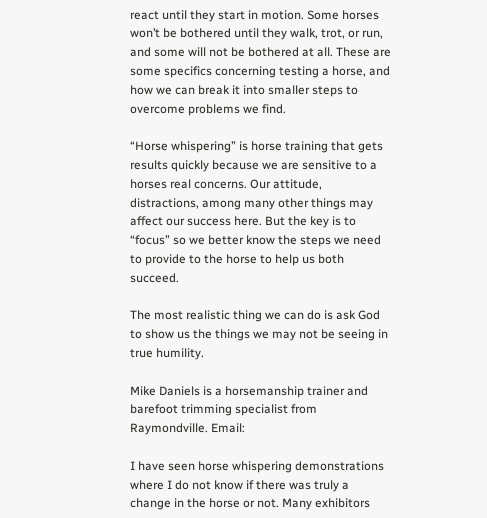react until they start in motion. Some horses won’t be bothered until they walk, trot, or run, and some will not be bothered at all. These are some specifics concerning testing a horse, and how we can break it into smaller steps to overcome problems we find.

“Horse whispering” is horse training that gets results quickly because we are sensitive to a horses real concerns. Our attitude, distractions, among many other things may affect our success here. But the key is to “focus” so we better know the steps we need to provide to the horse to help us both succeed.

The most realistic thing we can do is ask God to show us the things we may not be seeing in true humility.

Mike Daniels is a horsemanship trainer and barefoot trimming specialist from Raymondville. Email:

I have seen horse whispering demonstrations where I do not know if there was truly a change in the horse or not. Many exhibitors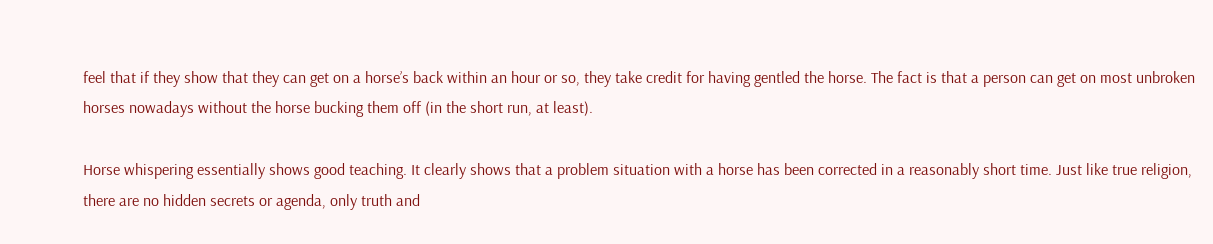feel that if they show that they can get on a horse’s back within an hour or so, they take credit for having gentled the horse. The fact is that a person can get on most unbroken horses nowadays without the horse bucking them off (in the short run, at least).

Horse whispering essentially shows good teaching. It clearly shows that a problem situation with a horse has been corrected in a reasonably short time. Just like true religion, there are no hidden secrets or agenda, only truth and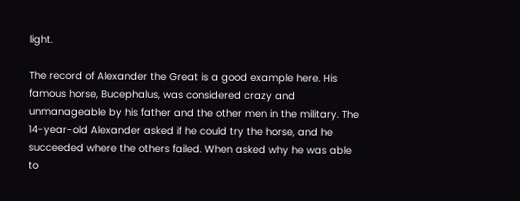light.

The record of Alexander the Great is a good example here. His famous horse, Bucephalus, was considered crazy and unmanageable by his father and the other men in the military. The 14-year-old Alexander asked if he could try the horse, and he succeeded where the others failed. When asked why he was able to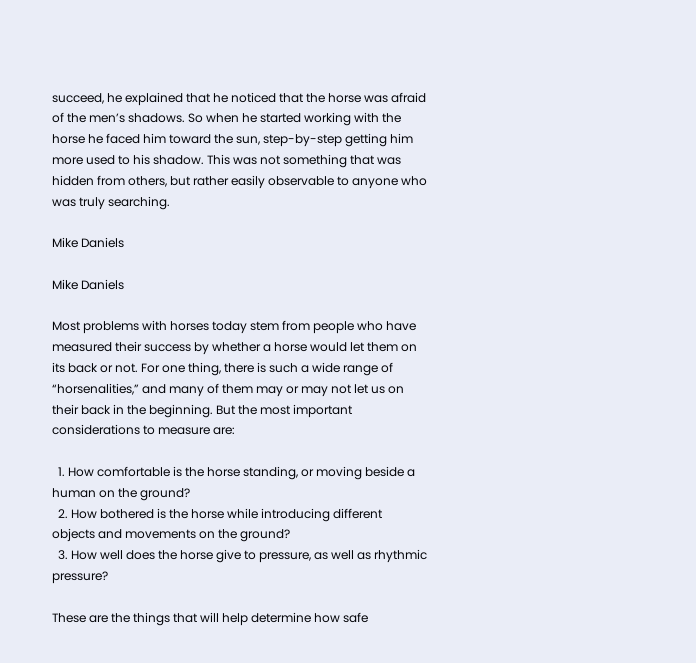succeed, he explained that he noticed that the horse was afraid of the men’s shadows. So when he started working with the horse he faced him toward the sun, step-by-step getting him more used to his shadow. This was not something that was hidden from others, but rather easily observable to anyone who was truly searching.

Mike Daniels

Mike Daniels

Most problems with horses today stem from people who have measured their success by whether a horse would let them on its back or not. For one thing, there is such a wide range of “horsenalities,” and many of them may or may not let us on their back in the beginning. But the most important considerations to measure are:

  1. How comfortable is the horse standing, or moving beside a human on the ground?
  2. How bothered is the horse while introducing different objects and movements on the ground?
  3. How well does the horse give to pressure, as well as rhythmic pressure?

These are the things that will help determine how safe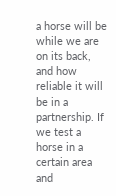a horse will be while we are on its back, and how reliable it will be in a partnership. If we test a horse in a certain area and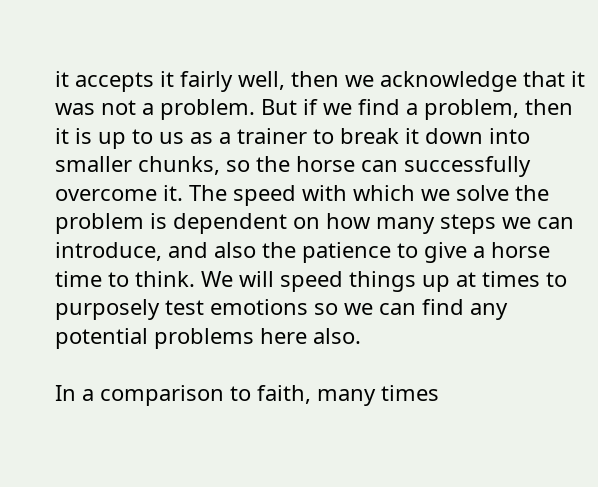it accepts it fairly well, then we acknowledge that it was not a problem. But if we find a problem, then it is up to us as a trainer to break it down into smaller chunks, so the horse can successfully overcome it. The speed with which we solve the problem is dependent on how many steps we can introduce, and also the patience to give a horse time to think. We will speed things up at times to purposely test emotions so we can find any potential problems here also.

In a comparison to faith, many times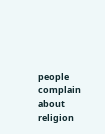people complain about religion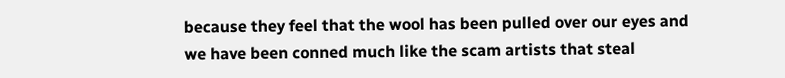because they feel that the wool has been pulled over our eyes and we have been conned much like the scam artists that steal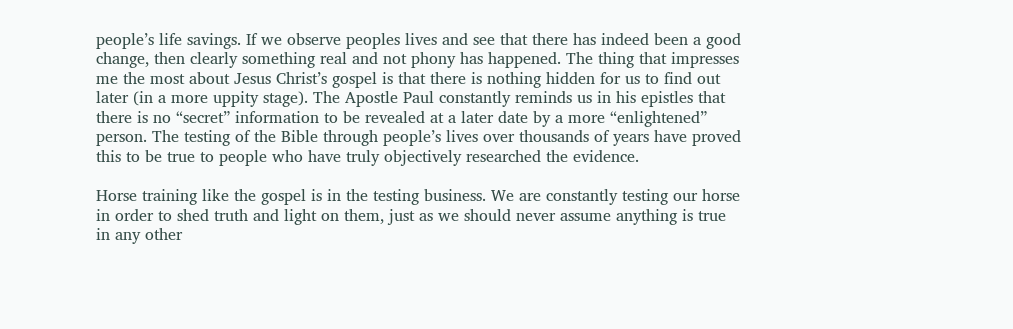people’s life savings. If we observe peoples lives and see that there has indeed been a good change, then clearly something real and not phony has happened. The thing that impresses me the most about Jesus Christ’s gospel is that there is nothing hidden for us to find out later (in a more uppity stage). The Apostle Paul constantly reminds us in his epistles that there is no “secret” information to be revealed at a later date by a more “enlightened” person. The testing of the Bible through people’s lives over thousands of years have proved this to be true to people who have truly objectively researched the evidence.

Horse training like the gospel is in the testing business. We are constantly testing our horse in order to shed truth and light on them, just as we should never assume anything is true in any other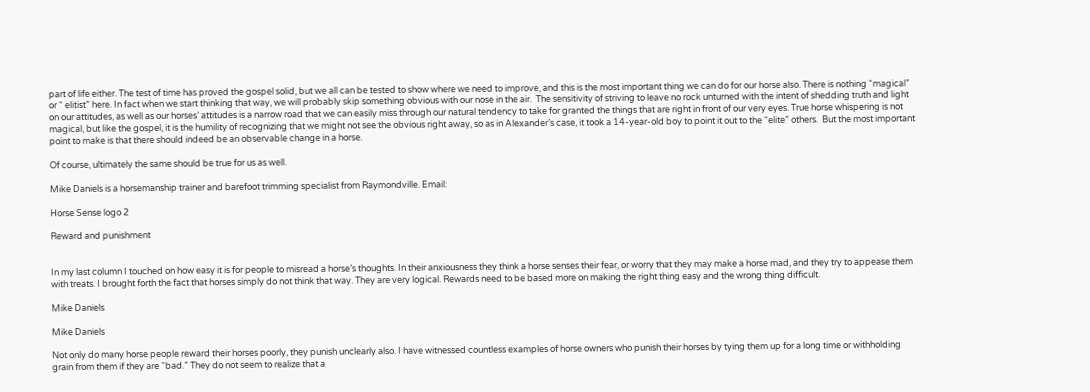part of life either. The test of time has proved the gospel solid, but we all can be tested to show where we need to improve, and this is the most important thing we can do for our horse also. There is nothing “magical” or “ elitist” here. In fact when we start thinking that way, we will probably skip something obvious with our nose in the air.  The sensitivity of striving to leave no rock unturned with the intent of shedding truth and light on our attitudes, as well as our horses’ attitudes is a narrow road that we can easily miss through our natural tendency to take for granted the things that are right in front of our very eyes. True horse whispering is not magical, but like the gospel, it is the humility of recognizing that we might not see the obvious right away, so as in Alexander’s case, it took a 14-year-old boy to point it out to the “elite” others.  But the most important point to make is that there should indeed be an observable change in a horse.

Of course, ultimately the same should be true for us as well.

Mike Daniels is a horsemanship trainer and barefoot trimming specialist from Raymondville. Email:

Horse Sense logo 2

Reward and punishment


In my last column I touched on how easy it is for people to misread a horse’s thoughts. In their anxiousness they think a horse senses their fear, or worry that they may make a horse mad, and they try to appease them with treats. I brought forth the fact that horses simply do not think that way. They are very logical. Rewards need to be based more on making the right thing easy and the wrong thing difficult.

Mike Daniels

Mike Daniels

Not only do many horse people reward their horses poorly, they punish unclearly also. I have witnessed countless examples of horse owners who punish their horses by tying them up for a long time or withholding grain from them if they are “bad.” They do not seem to realize that a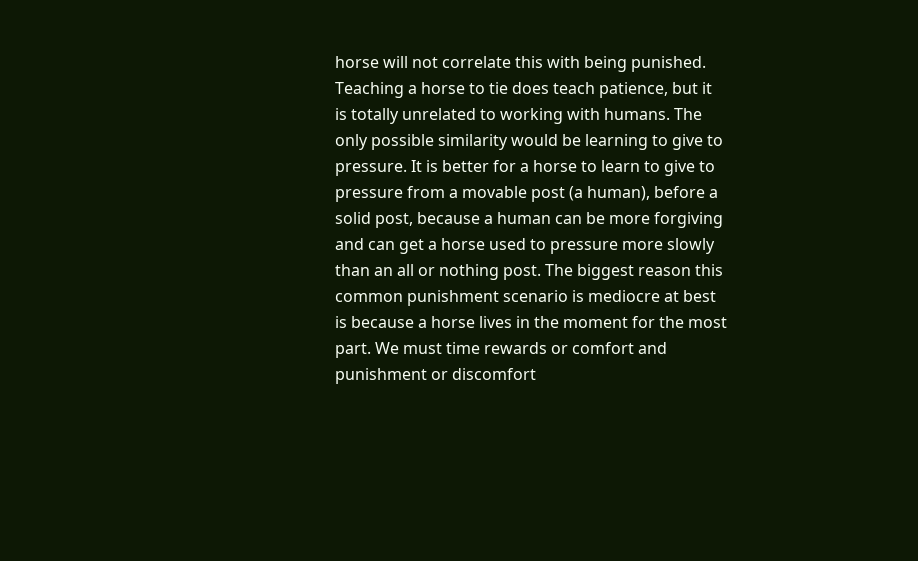horse will not correlate this with being punished. Teaching a horse to tie does teach patience, but it is totally unrelated to working with humans. The only possible similarity would be learning to give to pressure. It is better for a horse to learn to give to pressure from a movable post (a human), before a solid post, because a human can be more forgiving and can get a horse used to pressure more slowly than an all or nothing post. The biggest reason this common punishment scenario is mediocre at best is because a horse lives in the moment for the most part. We must time rewards or comfort and punishment or discomfort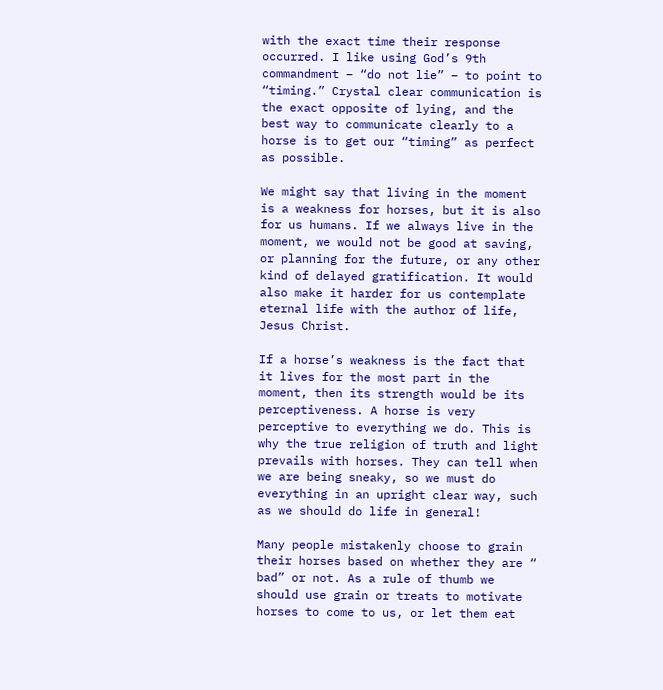with the exact time their response occurred. I like using God’s 9th commandment – “do not lie” – to point to “timing.” Crystal clear communication is the exact opposite of lying, and the best way to communicate clearly to a horse is to get our “timing” as perfect as possible.

We might say that living in the moment is a weakness for horses, but it is also for us humans. If we always live in the moment, we would not be good at saving, or planning for the future, or any other kind of delayed gratification. It would also make it harder for us contemplate eternal life with the author of life, Jesus Christ.

If a horse’s weakness is the fact that it lives for the most part in the moment, then its strength would be its perceptiveness. A horse is very perceptive to everything we do. This is why the true religion of truth and light prevails with horses. They can tell when we are being sneaky, so we must do everything in an upright clear way, such as we should do life in general!

Many people mistakenly choose to grain their horses based on whether they are “ bad” or not. As a rule of thumb we should use grain or treats to motivate horses to come to us, or let them eat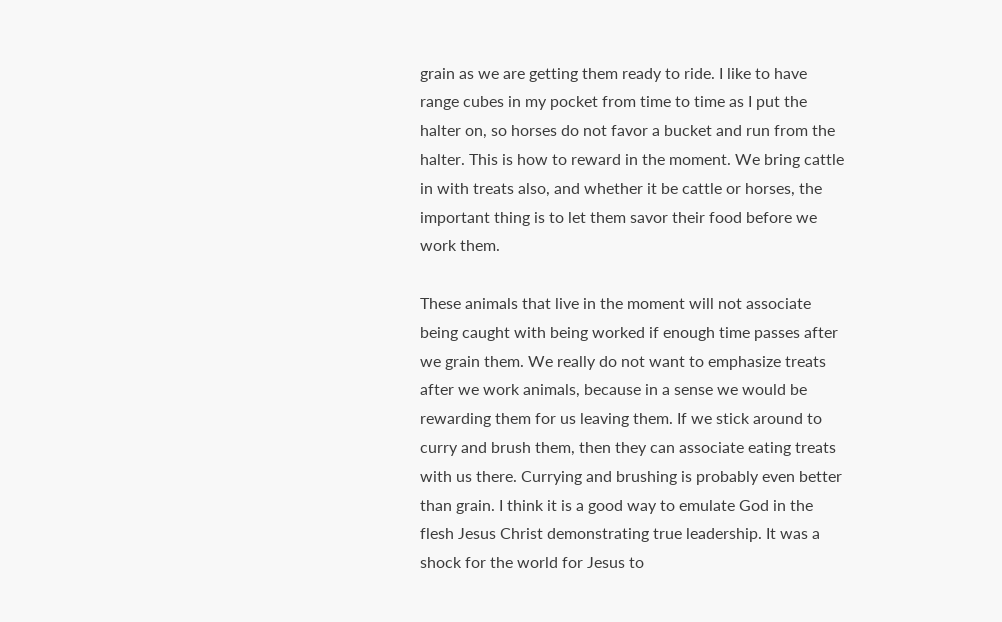grain as we are getting them ready to ride. I like to have range cubes in my pocket from time to time as I put the halter on, so horses do not favor a bucket and run from the halter. This is how to reward in the moment. We bring cattle in with treats also, and whether it be cattle or horses, the important thing is to let them savor their food before we work them.

These animals that live in the moment will not associate being caught with being worked if enough time passes after we grain them. We really do not want to emphasize treats after we work animals, because in a sense we would be rewarding them for us leaving them. If we stick around to curry and brush them, then they can associate eating treats with us there. Currying and brushing is probably even better than grain. I think it is a good way to emulate God in the flesh Jesus Christ demonstrating true leadership. It was a shock for the world for Jesus to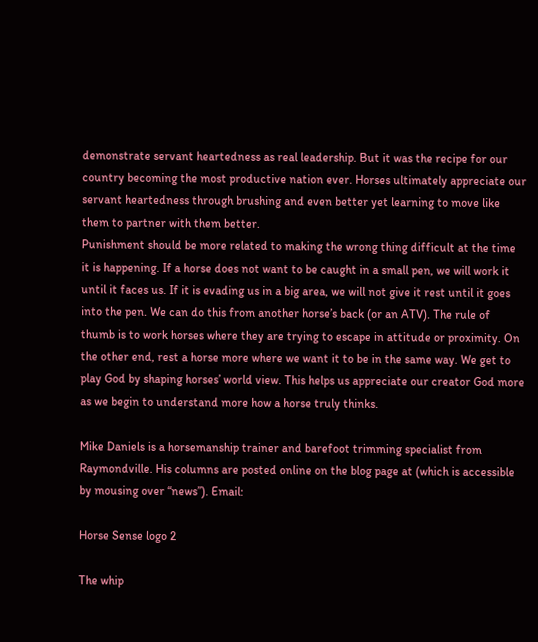demonstrate servant heartedness as real leadership. But it was the recipe for our country becoming the most productive nation ever. Horses ultimately appreciate our servant heartedness through brushing and even better yet learning to move like them to partner with them better.
Punishment should be more related to making the wrong thing difficult at the time it is happening. If a horse does not want to be caught in a small pen, we will work it until it faces us. If it is evading us in a big area, we will not give it rest until it goes into the pen. We can do this from another horse’s back (or an ATV). The rule of thumb is to work horses where they are trying to escape in attitude or proximity. On the other end, rest a horse more where we want it to be in the same way. We get to play God by shaping horses’ world view. This helps us appreciate our creator God more as we begin to understand more how a horse truly thinks.

Mike Daniels is a horsemanship trainer and barefoot trimming specialist from Raymondville. His columns are posted online on the blog page at (which is accessible by mousing over “news”). Email:

Horse Sense logo 2

The whip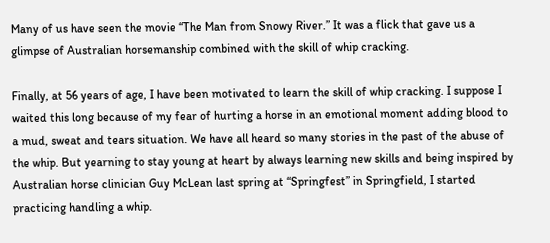Many of us have seen the movie “The Man from Snowy River.” It was a flick that gave us a glimpse of Australian horsemanship combined with the skill of whip cracking.

Finally, at 56 years of age, I have been motivated to learn the skill of whip cracking. I suppose I waited this long because of my fear of hurting a horse in an emotional moment adding blood to a mud, sweat and tears situation. We have all heard so many stories in the past of the abuse of the whip. But yearning to stay young at heart by always learning new skills and being inspired by Australian horse clinician Guy McLean last spring at “Springfest” in Springfield, I started practicing handling a whip.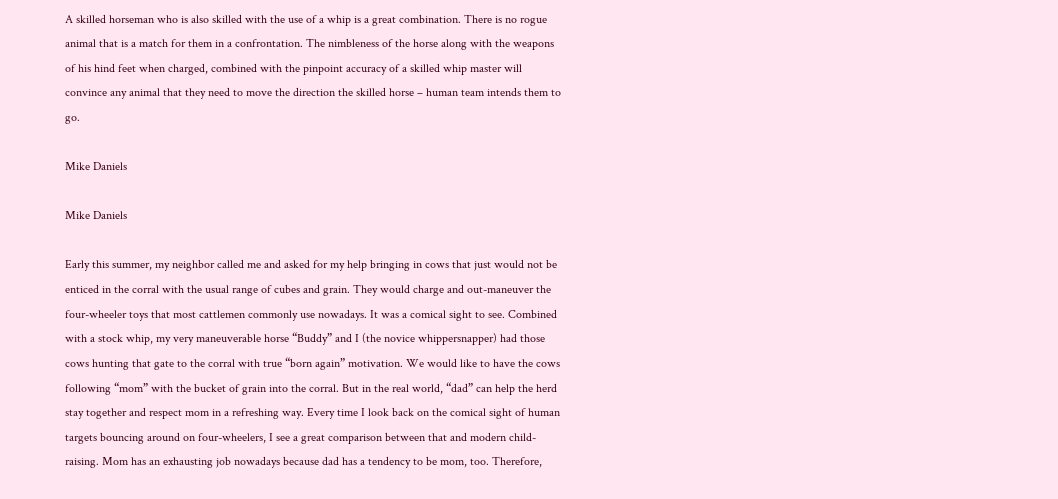A skilled horseman who is also skilled with the use of a whip is a great combination. There is no rogue animal that is a match for them in a confrontation. The nimbleness of the horse along with the weapons of his hind feet when charged, combined with the pinpoint accuracy of a skilled whip master will convince any animal that they need to move the direction the skilled horse – human team intends them to go.

Mike Daniels

Mike Daniels

Early this summer, my neighbor called me and asked for my help bringing in cows that just would not be enticed in the corral with the usual range of cubes and grain. They would charge and out-maneuver the four-wheeler toys that most cattlemen commonly use nowadays. It was a comical sight to see. Combined with a stock whip, my very maneuverable horse “Buddy” and I (the novice whippersnapper) had those cows hunting that gate to the corral with true “born again” motivation. We would like to have the cows following “mom” with the bucket of grain into the corral. But in the real world, “dad” can help the herd stay together and respect mom in a refreshing way. Every time I look back on the comical sight of human targets bouncing around on four-wheelers, I see a great comparison between that and modern child-raising. Mom has an exhausting job nowadays because dad has a tendency to be mom, too. Therefore,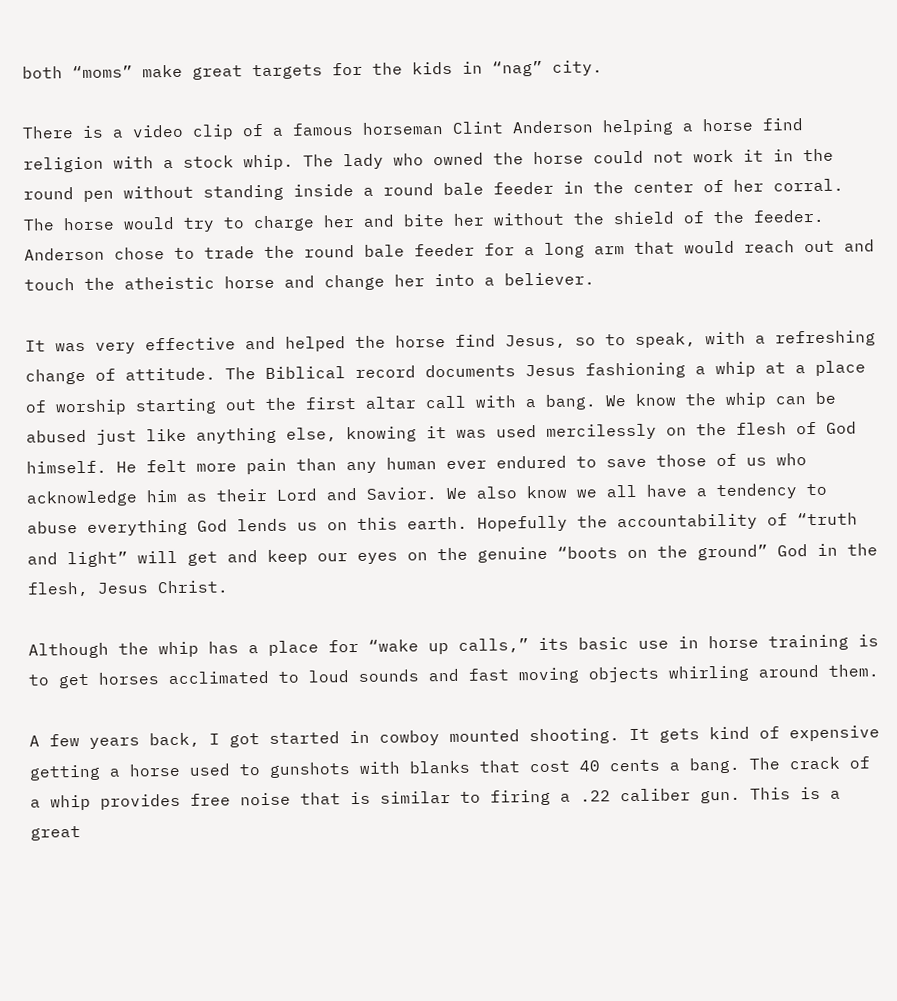both “moms” make great targets for the kids in “nag” city.

There is a video clip of a famous horseman Clint Anderson helping a horse find religion with a stock whip. The lady who owned the horse could not work it in the round pen without standing inside a round bale feeder in the center of her corral. The horse would try to charge her and bite her without the shield of the feeder. Anderson chose to trade the round bale feeder for a long arm that would reach out and touch the atheistic horse and change her into a believer.

It was very effective and helped the horse find Jesus, so to speak, with a refreshing change of attitude. The Biblical record documents Jesus fashioning a whip at a place of worship starting out the first altar call with a bang. We know the whip can be abused just like anything else, knowing it was used mercilessly on the flesh of God himself. He felt more pain than any human ever endured to save those of us who acknowledge him as their Lord and Savior. We also know we all have a tendency to abuse everything God lends us on this earth. Hopefully the accountability of “truth and light” will get and keep our eyes on the genuine “boots on the ground” God in the flesh, Jesus Christ.

Although the whip has a place for “wake up calls,” its basic use in horse training is to get horses acclimated to loud sounds and fast moving objects whirling around them.

A few years back, I got started in cowboy mounted shooting. It gets kind of expensive getting a horse used to gunshots with blanks that cost 40 cents a bang. The crack of a whip provides free noise that is similar to firing a .22 caliber gun. This is a great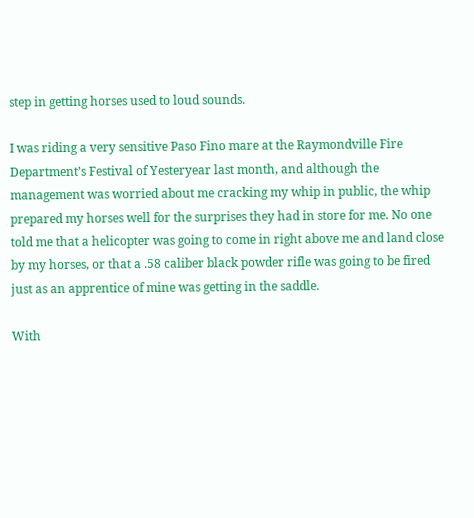step in getting horses used to loud sounds.

I was riding a very sensitive Paso Fino mare at the Raymondville Fire Department’s Festival of Yesteryear last month, and although the management was worried about me cracking my whip in public, the whip prepared my horses well for the surprises they had in store for me. No one told me that a helicopter was going to come in right above me and land close by my horses, or that a .58 caliber black powder rifle was going to be fired just as an apprentice of mine was getting in the saddle.

With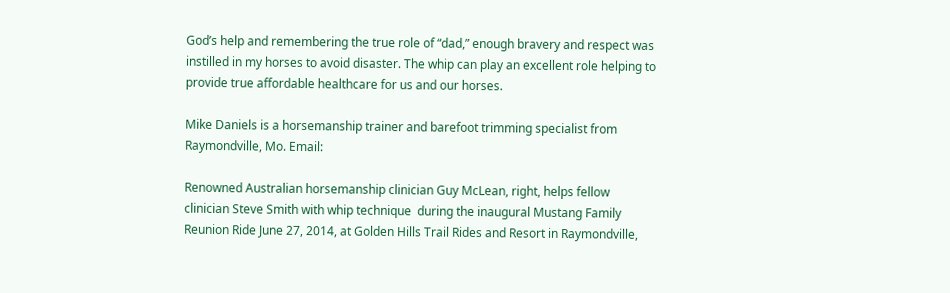God’s help and remembering the true role of “dad,” enough bravery and respect was instilled in my horses to avoid disaster. The whip can play an excellent role helping to provide true affordable healthcare for us and our horses.

Mike Daniels is a horsemanship trainer and barefoot trimming specialist from Raymondville, Mo. Email:

Renowned Australian horsemanship clinician Guy McLean, right, helps fellow clinician Steve Smith with whip technique  during the inaugural Mustang Family Reunion Ride June 27, 2014, at Golden Hills Trail Rides and Resort in Raymondville,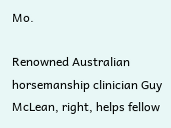Mo.

Renowned Australian horsemanship clinician Guy McLean, right, helps fellow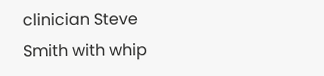clinician Steve Smith with whip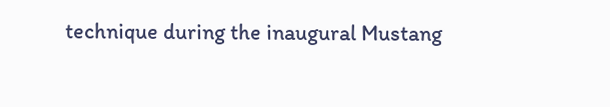technique during the inaugural Mustang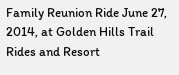Family Reunion Ride June 27, 2014, at Golden Hills Trail Rides and Resort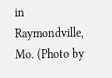in Raymondville, Mo. (Photo by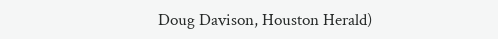Doug Davison, Houston Herald)